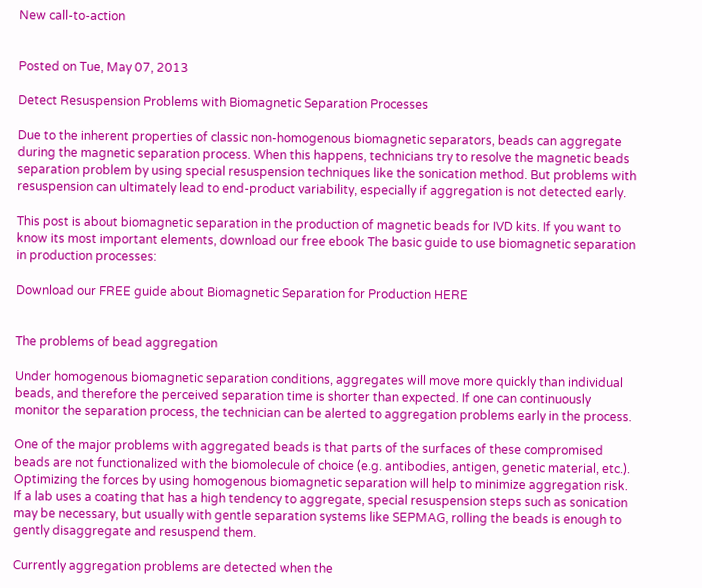New call-to-action


Posted on Tue, May 07, 2013

Detect Resuspension Problems with Biomagnetic Separation Processes

Due to the inherent properties of classic non-homogenous biomagnetic separators, beads can aggregate during the magnetic separation process. When this happens, technicians try to resolve the magnetic beads separation problem by using special resuspension techniques like the sonication method. But problems with resuspension can ultimately lead to end-product variability, especially if aggregation is not detected early.

This post is about biomagnetic separation in the production of magnetic beads for IVD kits. If you want to know its most important elements, download our free ebook The basic guide to use biomagnetic separation in production processes:

Download our FREE guide about Biomagnetic Separation for Production HERE


The problems of bead aggregation

Under homogenous biomagnetic separation conditions, aggregates will move more quickly than individual beads, and therefore the perceived separation time is shorter than expected. If one can continuously monitor the separation process, the technician can be alerted to aggregation problems early in the process.

One of the major problems with aggregated beads is that parts of the surfaces of these compromised beads are not functionalized with the biomolecule of choice (e.g. antibodies, antigen, genetic material, etc.). Optimizing the forces by using homogenous biomagnetic separation will help to minimize aggregation risk. If a lab uses a coating that has a high tendency to aggregate, special resuspension steps such as sonication may be necessary, but usually with gentle separation systems like SEPMAG, rolling the beads is enough to gently disaggregate and resuspend them.

Currently aggregation problems are detected when the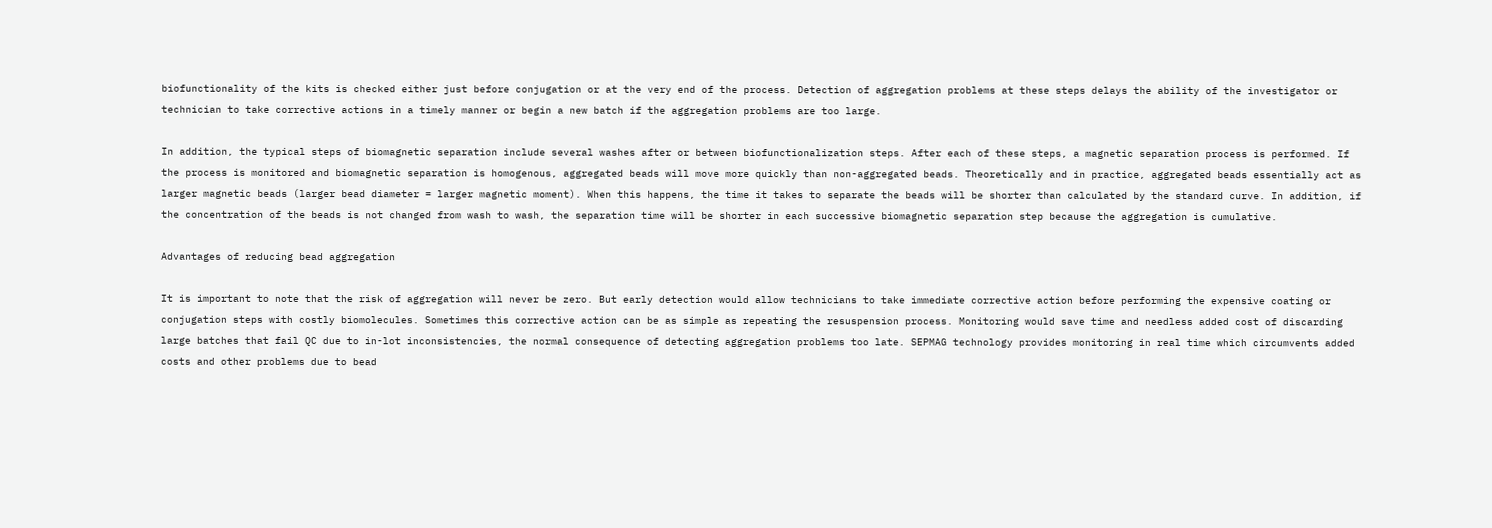biofunctionality of the kits is checked either just before conjugation or at the very end of the process. Detection of aggregation problems at these steps delays the ability of the investigator or technician to take corrective actions in a timely manner or begin a new batch if the aggregation problems are too large.

In addition, the typical steps of biomagnetic separation include several washes after or between biofunctionalization steps. After each of these steps, a magnetic separation process is performed. If the process is monitored and biomagnetic separation is homogenous, aggregated beads will move more quickly than non-aggregated beads. Theoretically and in practice, aggregated beads essentially act as larger magnetic beads (larger bead diameter = larger magnetic moment). When this happens, the time it takes to separate the beads will be shorter than calculated by the standard curve. In addition, if the concentration of the beads is not changed from wash to wash, the separation time will be shorter in each successive biomagnetic separation step because the aggregation is cumulative.

Advantages of reducing bead aggregation

It is important to note that the risk of aggregation will never be zero. But early detection would allow technicians to take immediate corrective action before performing the expensive coating or conjugation steps with costly biomolecules. Sometimes this corrective action can be as simple as repeating the resuspension process. Monitoring would save time and needless added cost of discarding large batches that fail QC due to in-lot inconsistencies, the normal consequence of detecting aggregation problems too late. SEPMAG technology provides monitoring in real time which circumvents added costs and other problems due to bead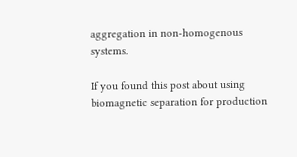aggregation in non-homogenous systems.

If you found this post about using biomagnetic separation for production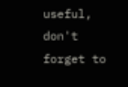useful, don't forget to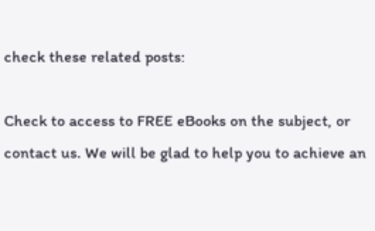check these related posts:

Check to access to FREE eBooks on the subject, or contact us. We will be glad to help you to achieve an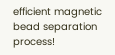efficient magnetic bead separation process!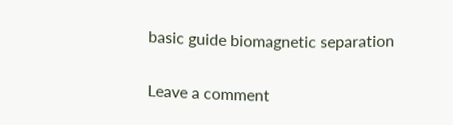basic guide biomagnetic separation

Leave a comment